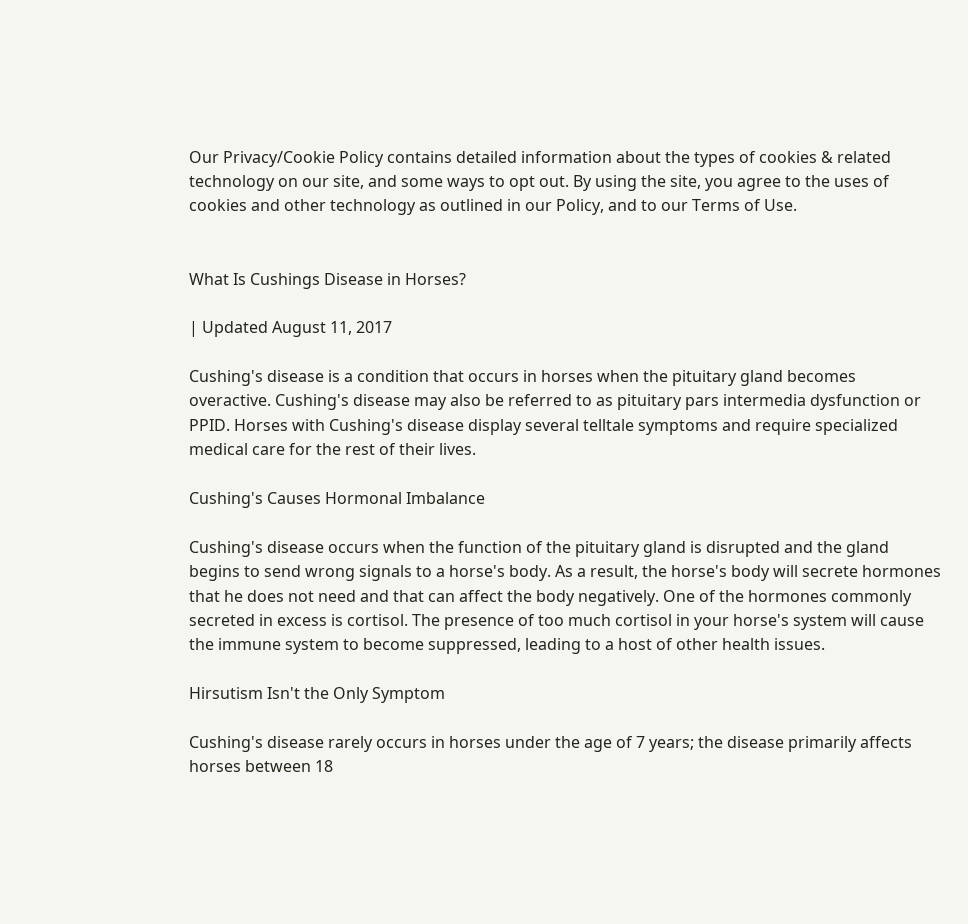Our Privacy/Cookie Policy contains detailed information about the types of cookies & related technology on our site, and some ways to opt out. By using the site, you agree to the uses of cookies and other technology as outlined in our Policy, and to our Terms of Use.


What Is Cushings Disease in Horses?

| Updated August 11, 2017

Cushing's disease is a condition that occurs in horses when the pituitary gland becomes overactive. Cushing's disease may also be referred to as pituitary pars intermedia dysfunction or PPID. Horses with Cushing's disease display several telltale symptoms and require specialized medical care for the rest of their lives.

Cushing's Causes Hormonal Imbalance

Cushing's disease occurs when the function of the pituitary gland is disrupted and the gland begins to send wrong signals to a horse's body. As a result, the horse's body will secrete hormones that he does not need and that can affect the body negatively. One of the hormones commonly secreted in excess is cortisol. The presence of too much cortisol in your horse's system will cause the immune system to become suppressed, leading to a host of other health issues.

Hirsutism Isn't the Only Symptom

Cushing's disease rarely occurs in horses under the age of 7 years; the disease primarily affects horses between 18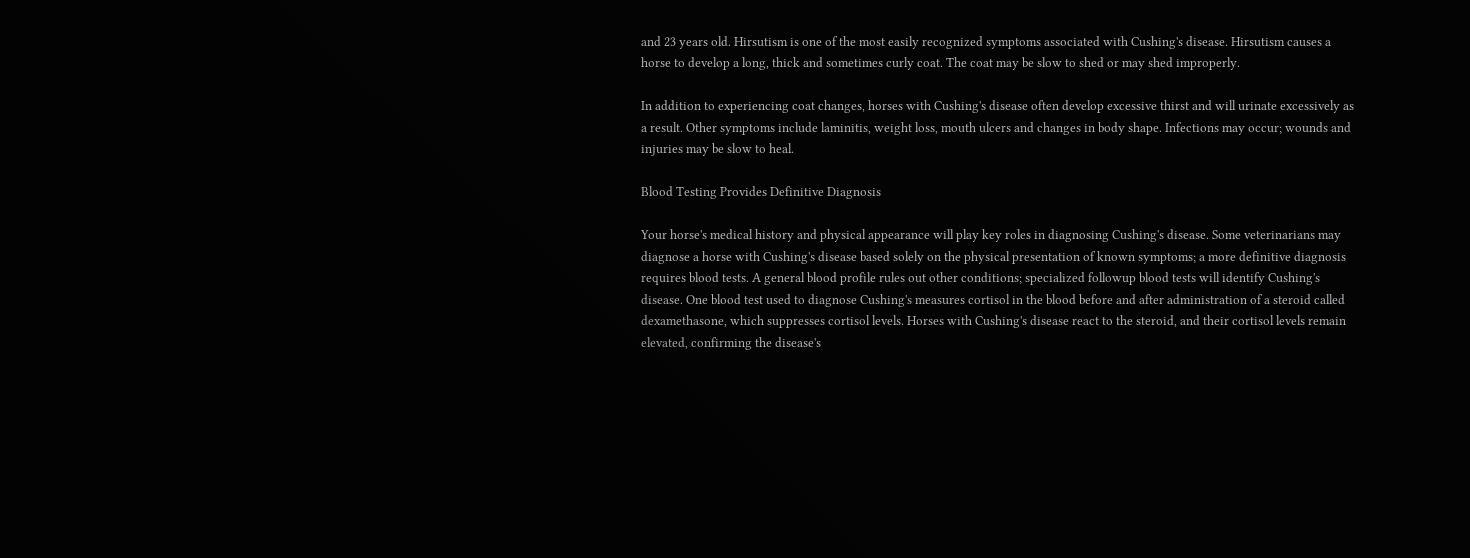and 23 years old. Hirsutism is one of the most easily recognized symptoms associated with Cushing's disease. Hirsutism causes a horse to develop a long, thick and sometimes curly coat. The coat may be slow to shed or may shed improperly.

In addition to experiencing coat changes, horses with Cushing's disease often develop excessive thirst and will urinate excessively as a result. Other symptoms include laminitis, weight loss, mouth ulcers and changes in body shape. Infections may occur; wounds and injuries may be slow to heal.

Blood Testing Provides Definitive Diagnosis

Your horse's medical history and physical appearance will play key roles in diagnosing Cushing's disease. Some veterinarians may diagnose a horse with Cushing's disease based solely on the physical presentation of known symptoms; a more definitive diagnosis requires blood tests. A general blood profile rules out other conditions; specialized followup blood tests will identify Cushing's disease. One blood test used to diagnose Cushing's measures cortisol in the blood before and after administration of a steroid called dexamethasone, which suppresses cortisol levels. Horses with Cushing's disease react to the steroid, and their cortisol levels remain elevated, confirming the disease's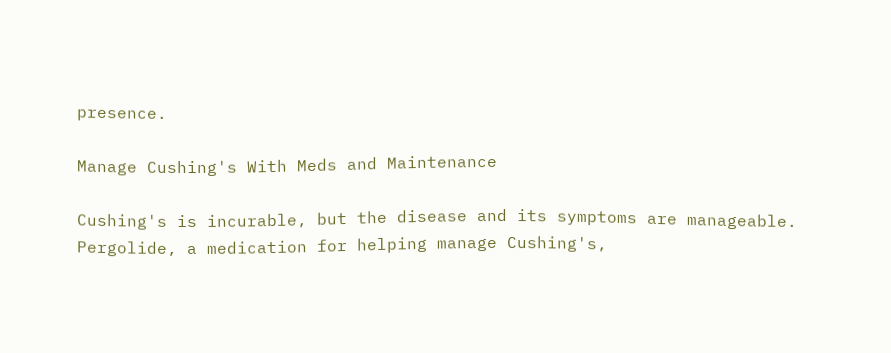presence.

Manage Cushing's With Meds and Maintenance

Cushing's is incurable, but the disease and its symptoms are manageable. Pergolide, a medication for helping manage Cushing's,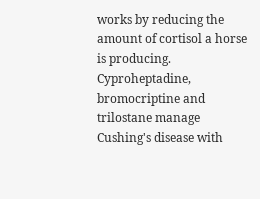works by reducing the amount of cortisol a horse is producing. Cyproheptadine, bromocriptine and trilostane manage Cushing's disease with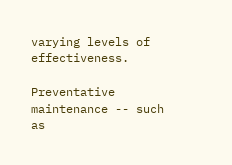varying levels of effectiveness.

Preventative maintenance -- such as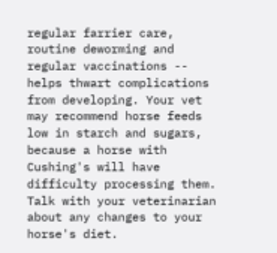regular farrier care, routine deworming and regular vaccinations -- helps thwart complications from developing. Your vet may recommend horse feeds low in starch and sugars, because a horse with Cushing's will have difficulty processing them. Talk with your veterinarian about any changes to your horse's diet.